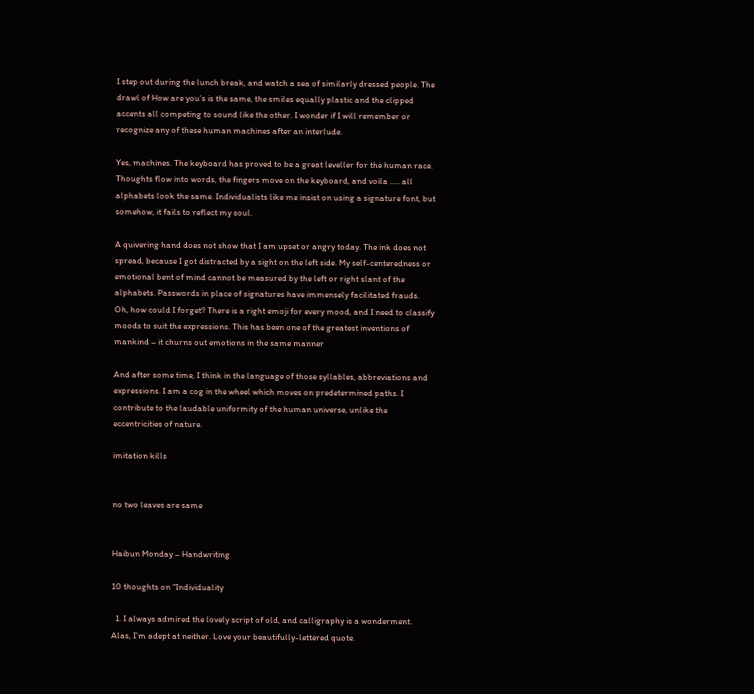I step out during the lunch break, and watch a sea of similarly dressed people. The drawl of How are you’s is the same, the smiles equally plastic and the clipped accents all competing to sound like the other. I wonder if I will remember or recognize any of these human machines after an interlude.

Yes, machines. The keyboard has proved to be a great leveller for the human race. Thoughts flow into words, the fingers move on the keyboard, and voila ….. all alphabets look the same. Individualists like me insist on using a signature font, but somehow, it fails to reflect my soul.

A quivering hand does not show that I am upset or angry today. The ink does not spread, because I got distracted by a sight on the left side. My self-centeredness or emotional bent of mind cannot be measured by the left or right slant of the alphabets. Passwords in place of signatures have immensely facilitated frauds. Oh, how could I forget? There is a right emoji for every mood, and I need to classify moods to suit the expressions. This has been one of the greatest inventions of mankind – it churns out emotions in the same manner

And after some time, I think in the language of those syllables, abbreviations and expressions. I am a cog in the wheel which moves on predetermined paths. I contribute to the laudable uniformity of the human universe, unlike the eccentricities of nature.

imitation kills


no two leaves are same


Haibun Monday – Handwriting

10 thoughts on “Individuality

  1. I always admired the lovely script of old, and calligraphy is a wonderment. Alas, I’m adept at neither. Love your beautifully-lettered quote.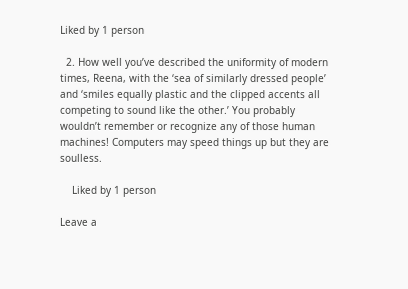Liked by 1 person

  2. How well you’ve described the uniformity of modern times, Reena, with the ‘sea of similarly dressed people’ and ‘smiles equally plastic and the clipped accents all competing to sound like the other.’ You probably wouldn’t remember or recognize any of those human machines! Computers may speed things up but they are soulless.

    Liked by 1 person

Leave a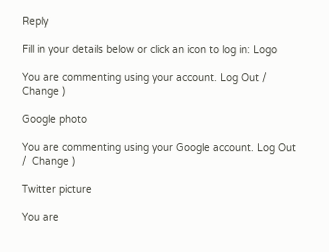Reply

Fill in your details below or click an icon to log in: Logo

You are commenting using your account. Log Out /  Change )

Google photo

You are commenting using your Google account. Log Out /  Change )

Twitter picture

You are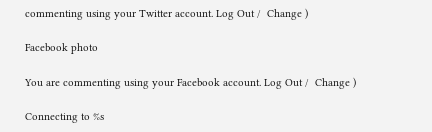commenting using your Twitter account. Log Out /  Change )

Facebook photo

You are commenting using your Facebook account. Log Out /  Change )

Connecting to %s